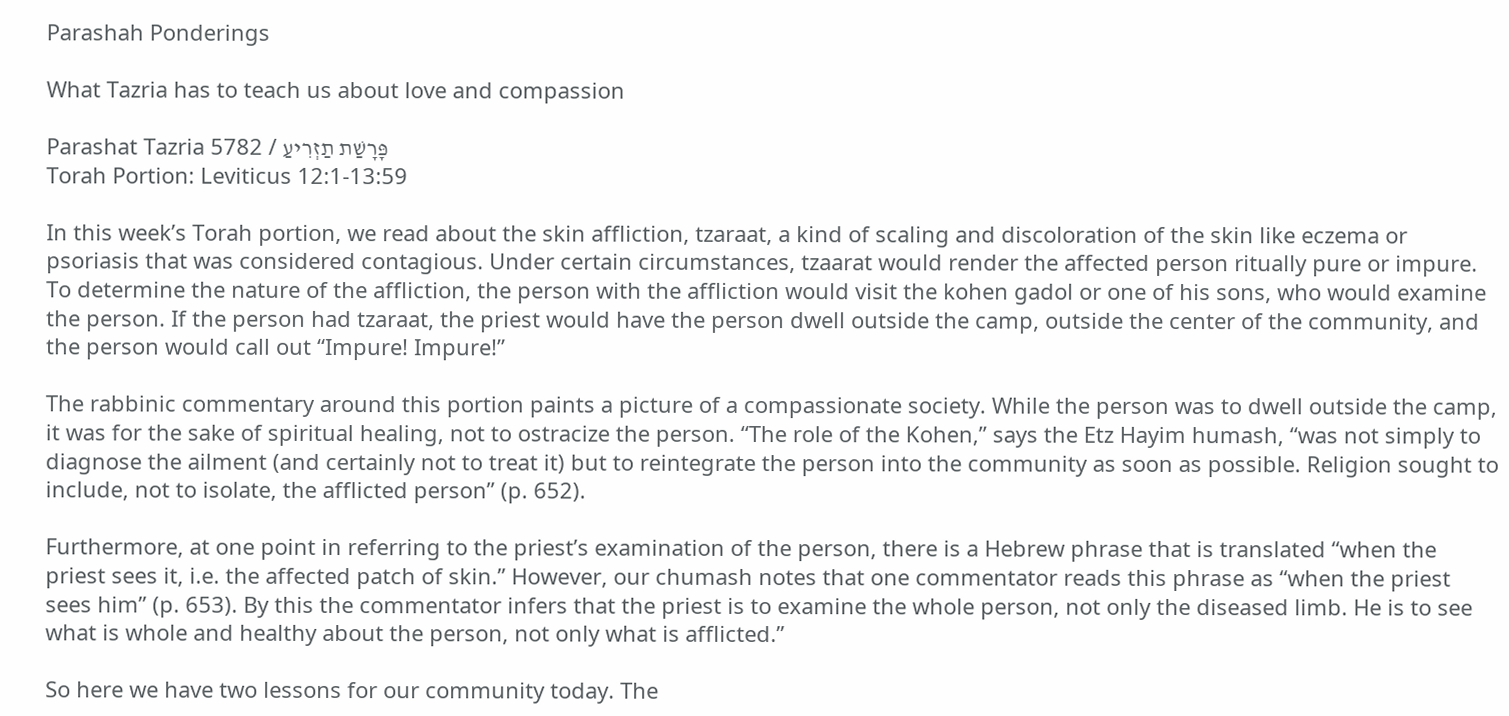Parashah Ponderings

What Tazria has to teach us about love and compassion

Parashat Tazria 5782 / פָּרָשַׁת תַזְרִיעַ
Torah Portion: Leviticus 12:1-13:59

In this week’s Torah portion, we read about the skin affliction, tzaraat, a kind of scaling and discoloration of the skin like eczema or psoriasis that was considered contagious. Under certain circumstances, tzaarat would render the affected person ritually pure or impure. To determine the nature of the affliction, the person with the affliction would visit the kohen gadol or one of his sons, who would examine the person. If the person had tzaraat, the priest would have the person dwell outside the camp, outside the center of the community, and the person would call out “Impure! Impure!”

The rabbinic commentary around this portion paints a picture of a compassionate society. While the person was to dwell outside the camp, it was for the sake of spiritual healing, not to ostracize the person. “The role of the Kohen,” says the Etz Hayim humash, “was not simply to diagnose the ailment (and certainly not to treat it) but to reintegrate the person into the community as soon as possible. Religion sought to include, not to isolate, the afflicted person” (p. 652).

Furthermore, at one point in referring to the priest’s examination of the person, there is a Hebrew phrase that is translated “when the priest sees it, i.e. the affected patch of skin.” However, our chumash notes that one commentator reads this phrase as “when the priest sees him” (p. 653). By this the commentator infers that the priest is to examine the whole person, not only the diseased limb. He is to see what is whole and healthy about the person, not only what is afflicted.”

So here we have two lessons for our community today. The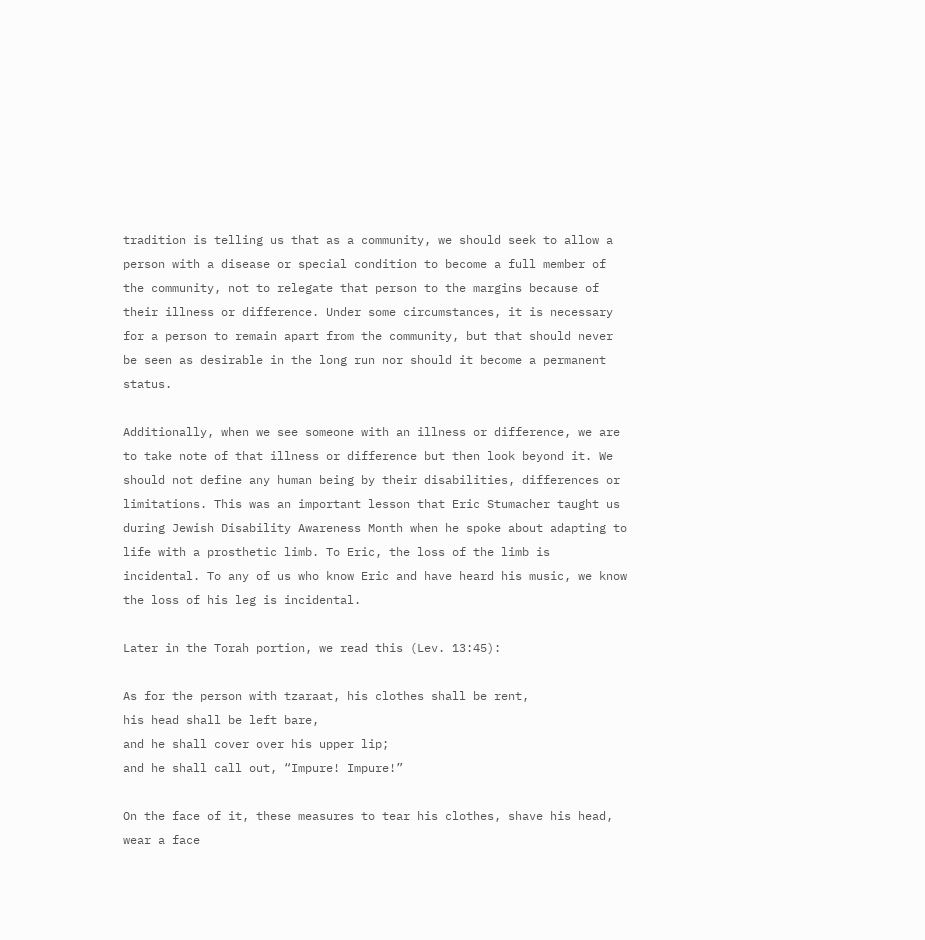tradition is telling us that as a community, we should seek to allow a person with a disease or special condition to become a full member of the community, not to relegate that person to the margins because of their illness or difference. Under some circumstances, it is necessary for a person to remain apart from the community, but that should never be seen as desirable in the long run nor should it become a permanent status.

Additionally, when we see someone with an illness or difference, we are to take note of that illness or difference but then look beyond it. We should not define any human being by their disabilities, differences or limitations. This was an important lesson that Eric Stumacher taught us during Jewish Disability Awareness Month when he spoke about adapting to life with a prosthetic limb. To Eric, the loss of the limb is incidental. To any of us who know Eric and have heard his music, we know the loss of his leg is incidental.

Later in the Torah portion, we read this (Lev. 13:45):

As for the person with tzaraat, his clothes shall be rent,
his head shall be left bare,
and he shall cover over his upper lip;
and he shall call out, “Impure! Impure!”

On the face of it, these measures to tear his clothes, shave his head, wear a face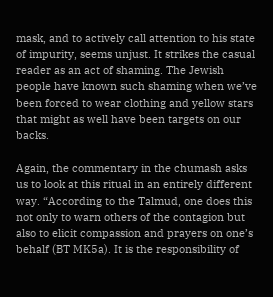mask, and to actively call attention to his state of impurity, seems unjust. It strikes the casual reader as an act of shaming. The Jewish people have known such shaming when we’ve been forced to wear clothing and yellow stars that might as well have been targets on our backs.

Again, the commentary in the chumash asks us to look at this ritual in an entirely different way. “According to the Talmud, one does this not only to warn others of the contagion but also to elicit compassion and prayers on one’s behalf (BT MK5a). It is the responsibility of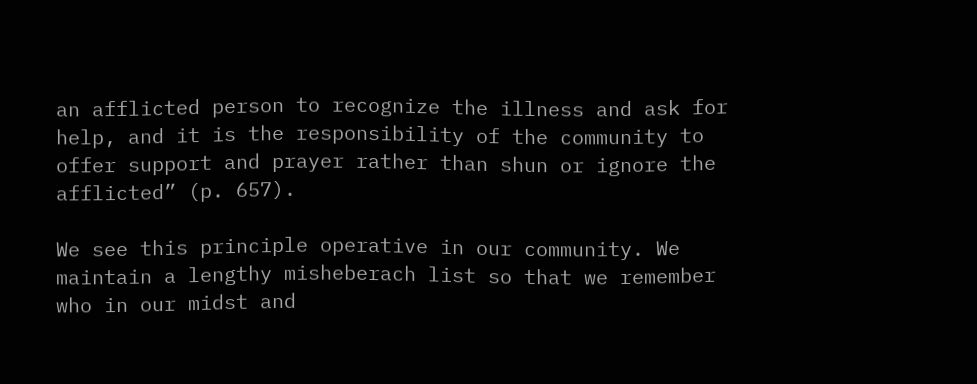an afflicted person to recognize the illness and ask for help, and it is the responsibility of the community to offer support and prayer rather than shun or ignore the afflicted” (p. 657).

We see this principle operative in our community. We maintain a lengthy misheberach list so that we remember who in our midst and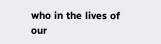who in the lives of our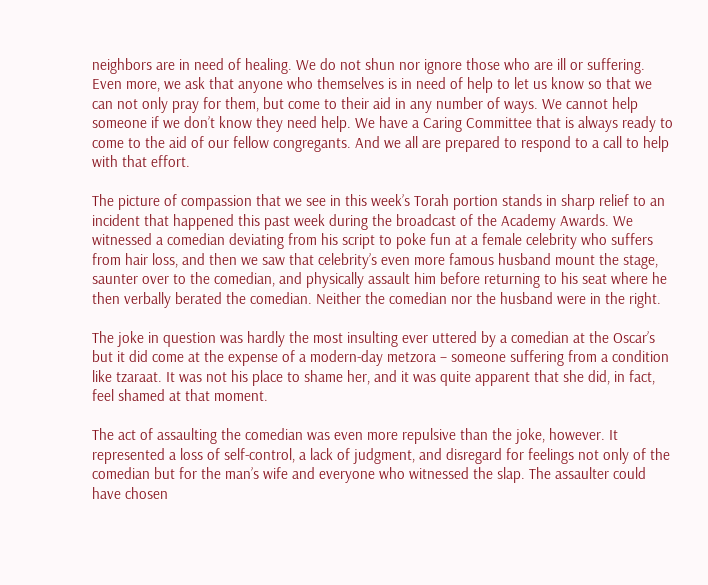neighbors are in need of healing. We do not shun nor ignore those who are ill or suffering. Even more, we ask that anyone who themselves is in need of help to let us know so that we can not only pray for them, but come to their aid in any number of ways. We cannot help someone if we don’t know they need help. We have a Caring Committee that is always ready to come to the aid of our fellow congregants. And we all are prepared to respond to a call to help with that effort.

The picture of compassion that we see in this week’s Torah portion stands in sharp relief to an incident that happened this past week during the broadcast of the Academy Awards. We witnessed a comedian deviating from his script to poke fun at a female celebrity who suffers from hair loss, and then we saw that celebrity’s even more famous husband mount the stage, saunter over to the comedian, and physically assault him before returning to his seat where he then verbally berated the comedian. Neither the comedian nor the husband were in the right.

The joke in question was hardly the most insulting ever uttered by a comedian at the Oscar’s but it did come at the expense of a modern-day metzora – someone suffering from a condition like tzaraat. It was not his place to shame her, and it was quite apparent that she did, in fact, feel shamed at that moment.

The act of assaulting the comedian was even more repulsive than the joke, however. It represented a loss of self-control, a lack of judgment, and disregard for feelings not only of the comedian but for the man’s wife and everyone who witnessed the slap. The assaulter could have chosen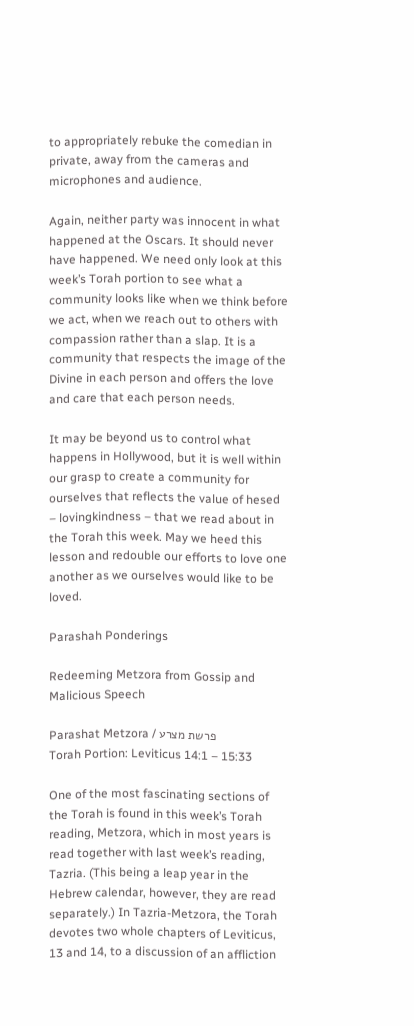to appropriately rebuke the comedian in private, away from the cameras and microphones and audience.

Again, neither party was innocent in what happened at the Oscars. It should never have happened. We need only look at this week’s Torah portion to see what a community looks like when we think before we act, when we reach out to others with compassion rather than a slap. It is a community that respects the image of the Divine in each person and offers the love and care that each person needs.

It may be beyond us to control what happens in Hollywood, but it is well within our grasp to create a community for ourselves that reflects the value of hesed – lovingkindness – that we read about in the Torah this week. May we heed this lesson and redouble our efforts to love one another as we ourselves would like to be loved.

Parashah Ponderings

Redeeming Metzora from Gossip and Malicious Speech

Parashat Metzora / פרשת מצרע
Torah Portion: Leviticus 14:1 – 15:33

One of the most fascinating sections of the Torah is found in this week’s Torah reading, Metzora, which in most years is read together with last week’s reading, Tazria. (This being a leap year in the Hebrew calendar, however, they are read separately.) In Tazria-Metzora, the Torah devotes two whole chapters of Leviticus, 13 and 14, to a discussion of an affliction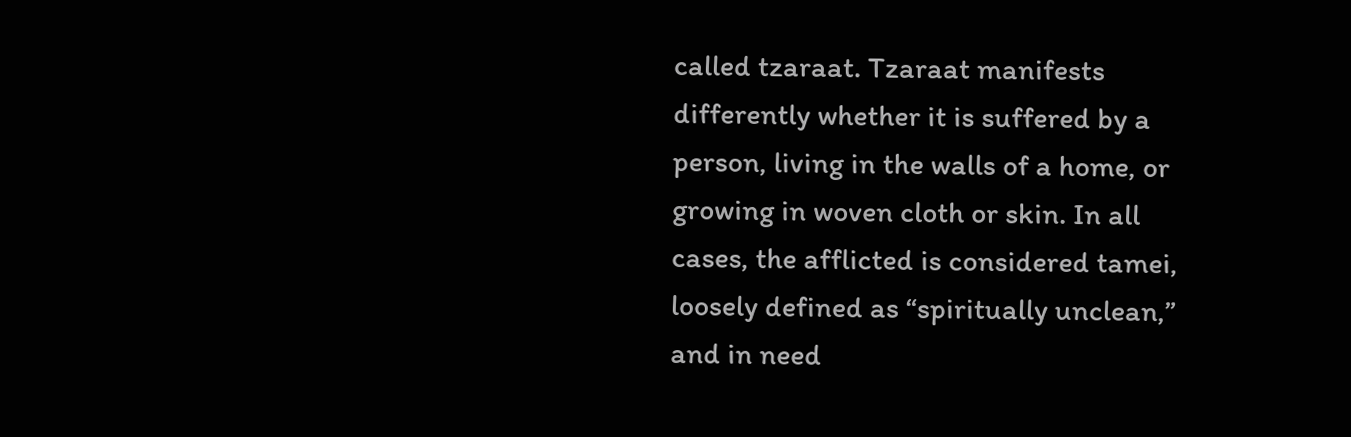called tzaraat. Tzaraat manifests differently whether it is suffered by a person, living in the walls of a home, or growing in woven cloth or skin. In all cases, the afflicted is considered tamei, loosely defined as “spiritually unclean,” and in need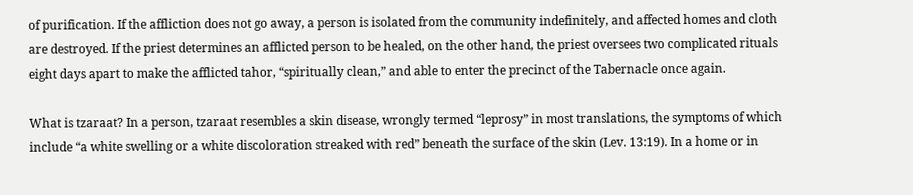of purification. If the affliction does not go away, a person is isolated from the community indefinitely, and affected homes and cloth are destroyed. If the priest determines an afflicted person to be healed, on the other hand, the priest oversees two complicated rituals eight days apart to make the afflicted tahor, “spiritually clean,” and able to enter the precinct of the Tabernacle once again.

What is tzaraat? In a person, tzaraat resembles a skin disease, wrongly termed “leprosy” in most translations, the symptoms of which include “a white swelling or a white discoloration streaked with red” beneath the surface of the skin (Lev. 13:19). In a home or in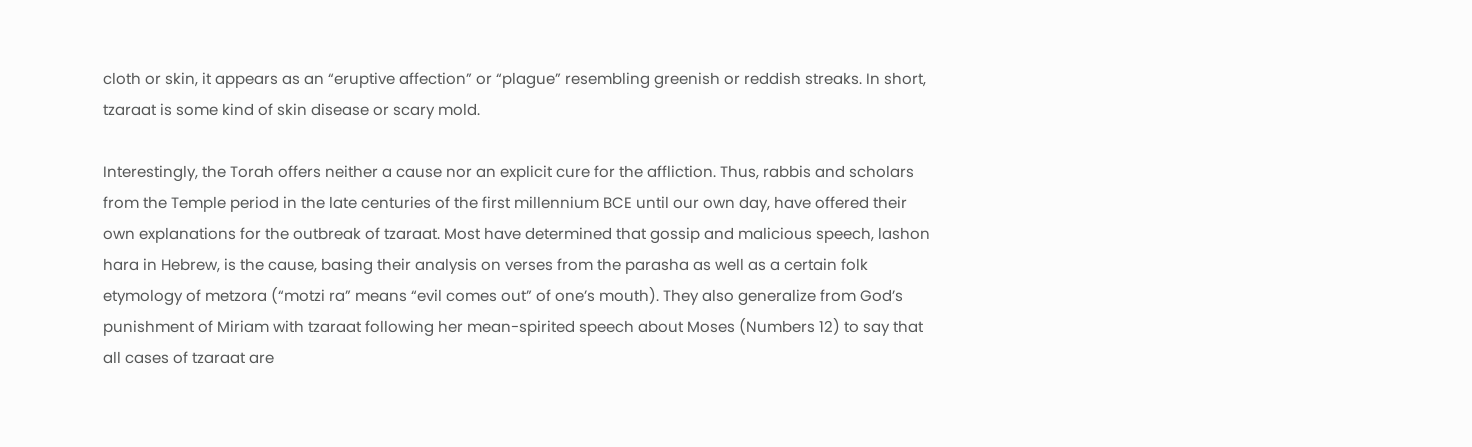cloth or skin, it appears as an “eruptive affection” or “plague” resembling greenish or reddish streaks. In short, tzaraat is some kind of skin disease or scary mold.

Interestingly, the Torah offers neither a cause nor an explicit cure for the affliction. Thus, rabbis and scholars from the Temple period in the late centuries of the first millennium BCE until our own day, have offered their own explanations for the outbreak of tzaraat. Most have determined that gossip and malicious speech, lashon hara in Hebrew, is the cause, basing their analysis on verses from the parasha as well as a certain folk etymology of metzora (“motzi ra” means “evil comes out” of one’s mouth). They also generalize from God’s punishment of Miriam with tzaraat following her mean-spirited speech about Moses (Numbers 12) to say that all cases of tzaraat are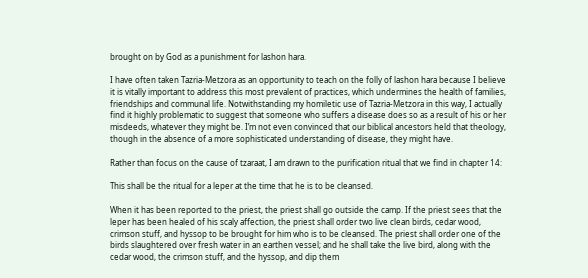brought on by God as a punishment for lashon hara.

I have often taken Tazria-Metzora as an opportunity to teach on the folly of lashon hara because I believe it is vitally important to address this most prevalent of practices, which undermines the health of families, friendships and communal life. Notwithstanding my homiletic use of Tazria-Metzora in this way, I actually find it highly problematic to suggest that someone who suffers a disease does so as a result of his or her misdeeds, whatever they might be. I’m not even convinced that our biblical ancestors held that theology, though in the absence of a more sophisticated understanding of disease, they might have.

Rather than focus on the cause of tzaraat, I am drawn to the purification ritual that we find in chapter 14:

This shall be the ritual for a leper at the time that he is to be cleansed.

When it has been reported to the priest, the priest shall go outside the camp. If the priest sees that the leper has been healed of his scaly affection, the priest shall order two live clean birds, cedar wood, crimson stuff, and hyssop to be brought for him who is to be cleansed. The priest shall order one of the birds slaughtered over fresh water in an earthen vessel; and he shall take the live bird, along with the cedar wood, the crimson stuff, and the hyssop, and dip them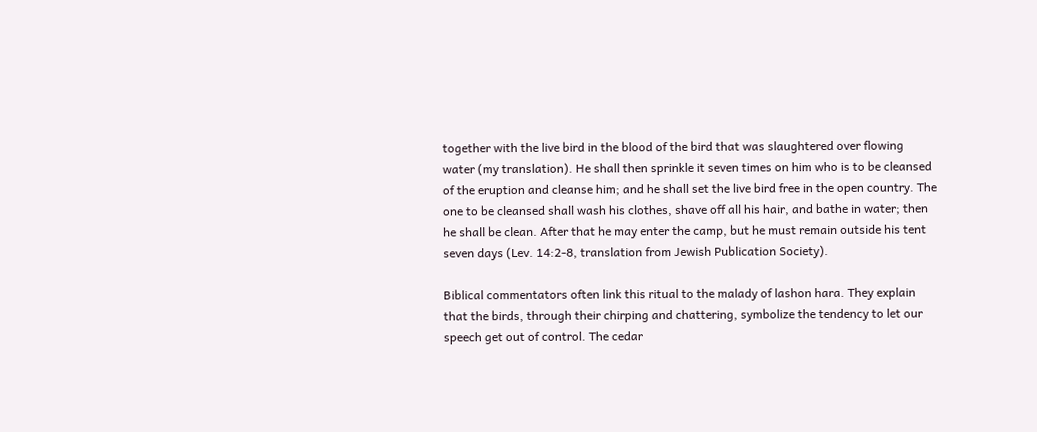together with the live bird in the blood of the bird that was slaughtered over flowing water (my translation). He shall then sprinkle it seven times on him who is to be cleansed of the eruption and cleanse him; and he shall set the live bird free in the open country. The one to be cleansed shall wash his clothes, shave off all his hair, and bathe in water; then he shall be clean. After that he may enter the camp, but he must remain outside his tent seven days (Lev. 14:2-8, translation from Jewish Publication Society).

Biblical commentators often link this ritual to the malady of lashon hara. They explain that the birds, through their chirping and chattering, symbolize the tendency to let our speech get out of control. The cedar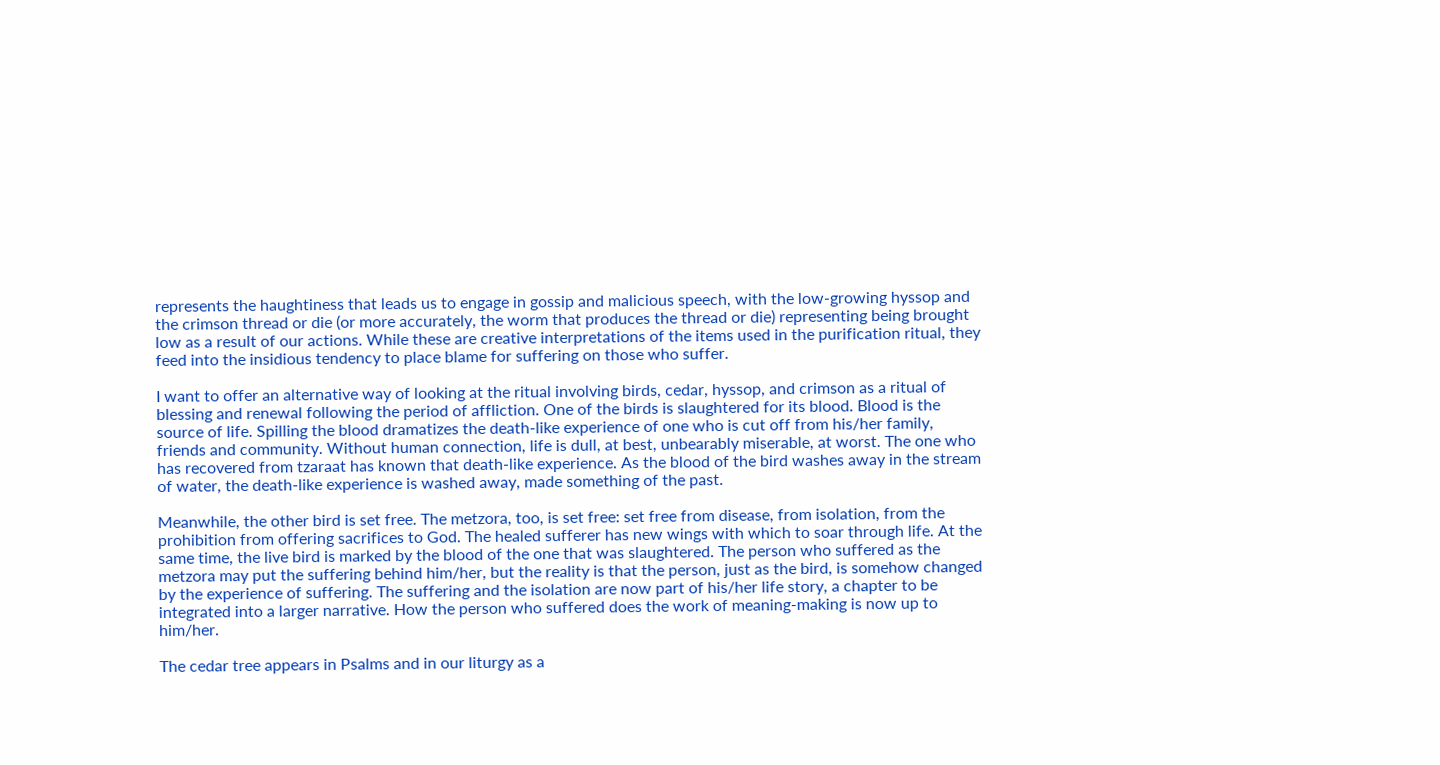represents the haughtiness that leads us to engage in gossip and malicious speech, with the low-growing hyssop and the crimson thread or die (or more accurately, the worm that produces the thread or die) representing being brought low as a result of our actions. While these are creative interpretations of the items used in the purification ritual, they feed into the insidious tendency to place blame for suffering on those who suffer.

I want to offer an alternative way of looking at the ritual involving birds, cedar, hyssop, and crimson as a ritual of blessing and renewal following the period of affliction. One of the birds is slaughtered for its blood. Blood is the source of life. Spilling the blood dramatizes the death-like experience of one who is cut off from his/her family, friends and community. Without human connection, life is dull, at best, unbearably miserable, at worst. The one who has recovered from tzaraat has known that death-like experience. As the blood of the bird washes away in the stream of water, the death-like experience is washed away, made something of the past.

Meanwhile, the other bird is set free. The metzora, too, is set free: set free from disease, from isolation, from the prohibition from offering sacrifices to God. The healed sufferer has new wings with which to soar through life. At the same time, the live bird is marked by the blood of the one that was slaughtered. The person who suffered as the metzora may put the suffering behind him/her, but the reality is that the person, just as the bird, is somehow changed by the experience of suffering. The suffering and the isolation are now part of his/her life story, a chapter to be integrated into a larger narrative. How the person who suffered does the work of meaning-making is now up to him/her.

The cedar tree appears in Psalms and in our liturgy as a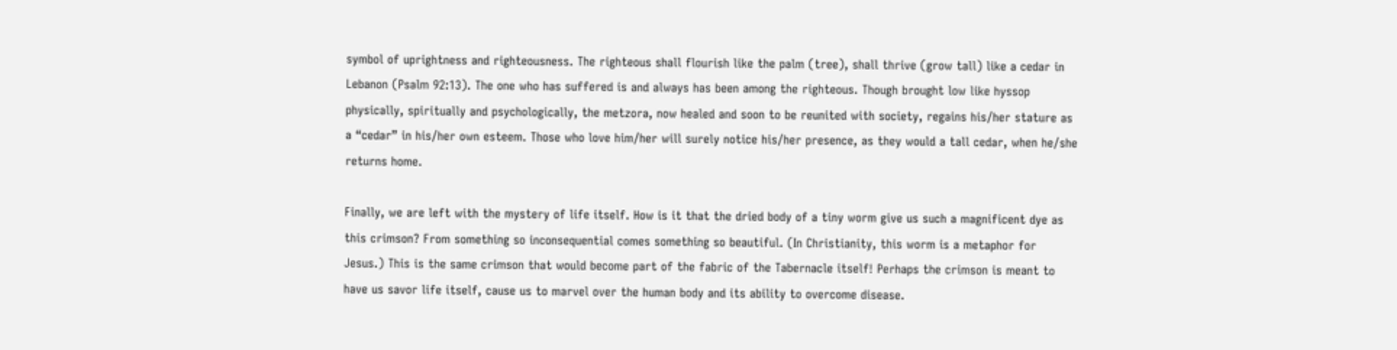symbol of uprightness and righteousness. The righteous shall flourish like the palm (tree), shall thrive (grow tall) like a cedar in Lebanon (Psalm 92:13). The one who has suffered is and always has been among the righteous. Though brought low like hyssop physically, spiritually and psychologically, the metzora, now healed and soon to be reunited with society, regains his/her stature as a “cedar” in his/her own esteem. Those who love him/her will surely notice his/her presence, as they would a tall cedar, when he/she returns home.

Finally, we are left with the mystery of life itself. How is it that the dried body of a tiny worm give us such a magnificent dye as this crimson? From something so inconsequential comes something so beautiful. (In Christianity, this worm is a metaphor for Jesus.) This is the same crimson that would become part of the fabric of the Tabernacle itself! Perhaps the crimson is meant to have us savor life itself, cause us to marvel over the human body and its ability to overcome disease.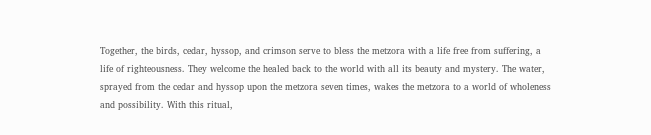Together, the birds, cedar, hyssop, and crimson serve to bless the metzora with a life free from suffering, a life of righteousness. They welcome the healed back to the world with all its beauty and mystery. The water, sprayed from the cedar and hyssop upon the metzora seven times, wakes the metzora to a world of wholeness and possibility. With this ritual,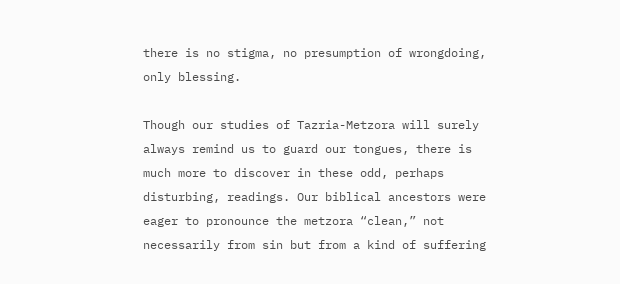there is no stigma, no presumption of wrongdoing, only blessing.

Though our studies of Tazria-Metzora will surely always remind us to guard our tongues, there is much more to discover in these odd, perhaps disturbing, readings. Our biblical ancestors were eager to pronounce the metzora “clean,” not necessarily from sin but from a kind of suffering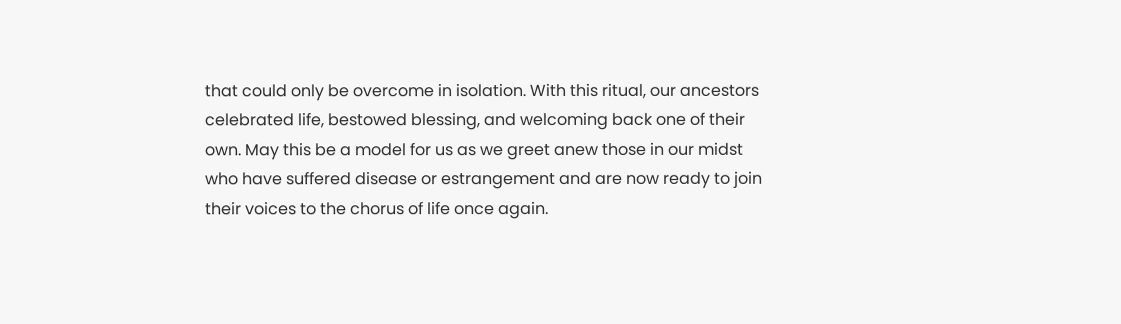that could only be overcome in isolation. With this ritual, our ancestors celebrated life, bestowed blessing, and welcoming back one of their own. May this be a model for us as we greet anew those in our midst who have suffered disease or estrangement and are now ready to join their voices to the chorus of life once again.